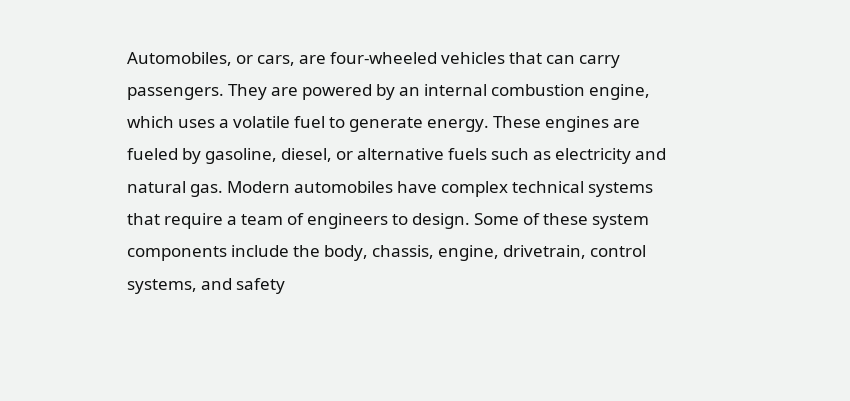Automobiles, or cars, are four-wheeled vehicles that can carry passengers. They are powered by an internal combustion engine, which uses a volatile fuel to generate energy. These engines are fueled by gasoline, diesel, or alternative fuels such as electricity and natural gas. Modern automobiles have complex technical systems that require a team of engineers to design. Some of these system components include the body, chassis, engine, drivetrain, control systems, and safety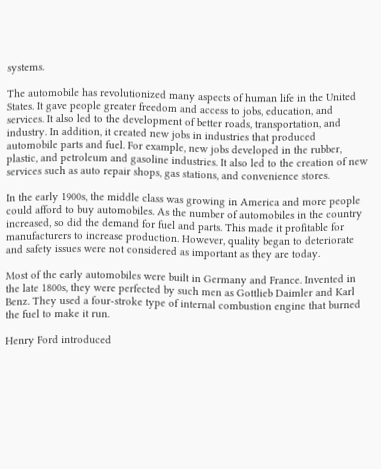systems.

The automobile has revolutionized many aspects of human life in the United States. It gave people greater freedom and access to jobs, education, and services. It also led to the development of better roads, transportation, and industry. In addition, it created new jobs in industries that produced automobile parts and fuel. For example, new jobs developed in the rubber, plastic, and petroleum and gasoline industries. It also led to the creation of new services such as auto repair shops, gas stations, and convenience stores.

In the early 1900s, the middle class was growing in America and more people could afford to buy automobiles. As the number of automobiles in the country increased, so did the demand for fuel and parts. This made it profitable for manufacturers to increase production. However, quality began to deteriorate and safety issues were not considered as important as they are today.

Most of the early automobiles were built in Germany and France. Invented in the late 1800s, they were perfected by such men as Gottlieb Daimler and Karl Benz. They used a four-stroke type of internal combustion engine that burned the fuel to make it run.

Henry Ford introduced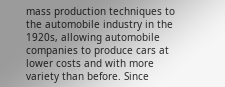mass production techniques to the automobile industry in the 1920s, allowing automobile companies to produce cars at lower costs and with more variety than before. Since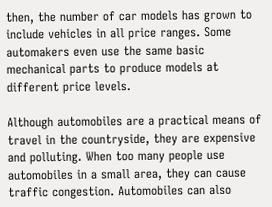then, the number of car models has grown to include vehicles in all price ranges. Some automakers even use the same basic mechanical parts to produce models at different price levels.

Although automobiles are a practical means of travel in the countryside, they are expensive and polluting. When too many people use automobiles in a small area, they can cause traffic congestion. Automobiles can also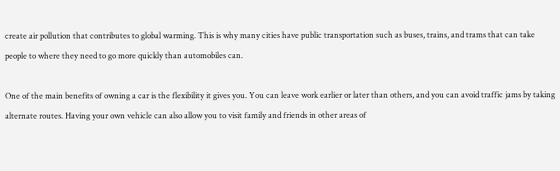create air pollution that contributes to global warming. This is why many cities have public transportation such as buses, trains, and trams that can take people to where they need to go more quickly than automobiles can.

One of the main benefits of owning a car is the flexibility it gives you. You can leave work earlier or later than others, and you can avoid traffic jams by taking alternate routes. Having your own vehicle can also allow you to visit family and friends in other areas of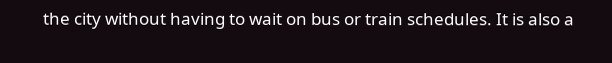the city without having to wait on bus or train schedules. It is also a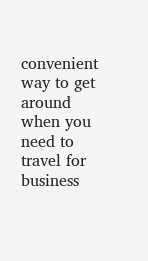convenient way to get around when you need to travel for business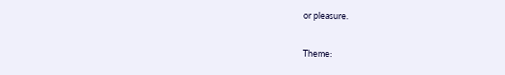or pleasure.

Theme: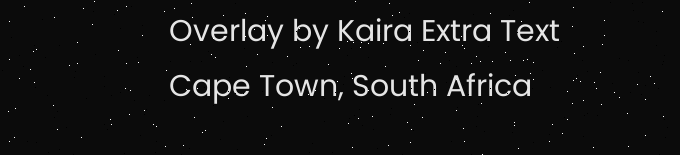Overlay by Kaira Extra Text
Cape Town, South Africa